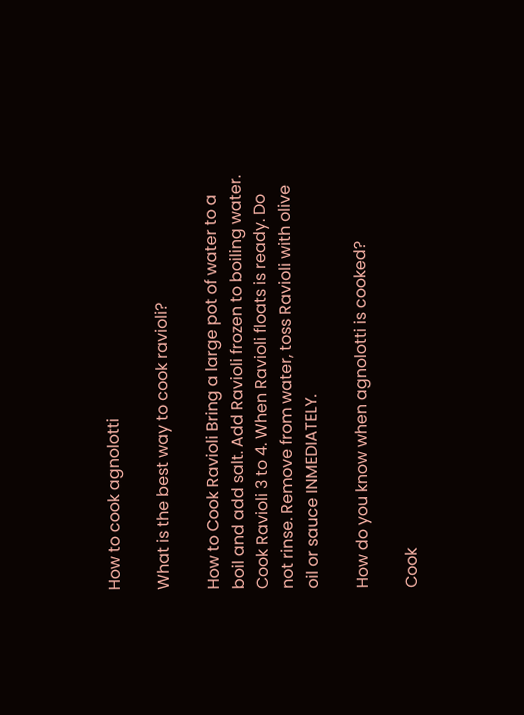How to cook agnolotti

What is the best way to cook ravioli?

How to Cook Ravioli Bring a large pot of water to a boil and add salt. Add Ravioli frozen to boiling water. Cook Ravioli 3 to 4. When Ravioli floats is ready. Do not rinse. Remove from water, toss Ravioli with olive oil or sauce INMEDIATELY.

How do you know when agnolotti is cooked?

Cook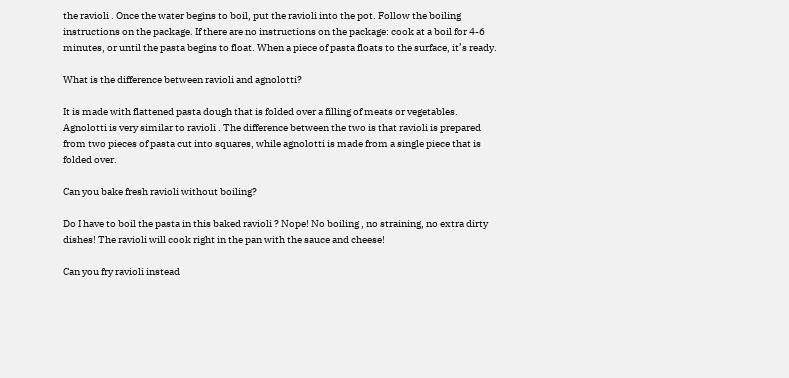the ravioli . Once the water begins to boil, put the ravioli into the pot. Follow the boiling instructions on the package. If there are no instructions on the package: cook at a boil for 4-6 minutes, or until the pasta begins to float. When a piece of pasta floats to the surface, it’s ready.

What is the difference between ravioli and agnolotti?

It is made with flattened pasta dough that is folded over a filling of meats or vegetables. Agnolotti is very similar to ravioli . The difference between the two is that ravioli is prepared from two pieces of pasta cut into squares, while agnolotti is made from a single piece that is folded over.

Can you bake fresh ravioli without boiling?

Do I have to boil the pasta in this baked ravioli ? Nope! No boiling , no straining, no extra dirty dishes! The ravioli will cook right in the pan with the sauce and cheese!

Can you fry ravioli instead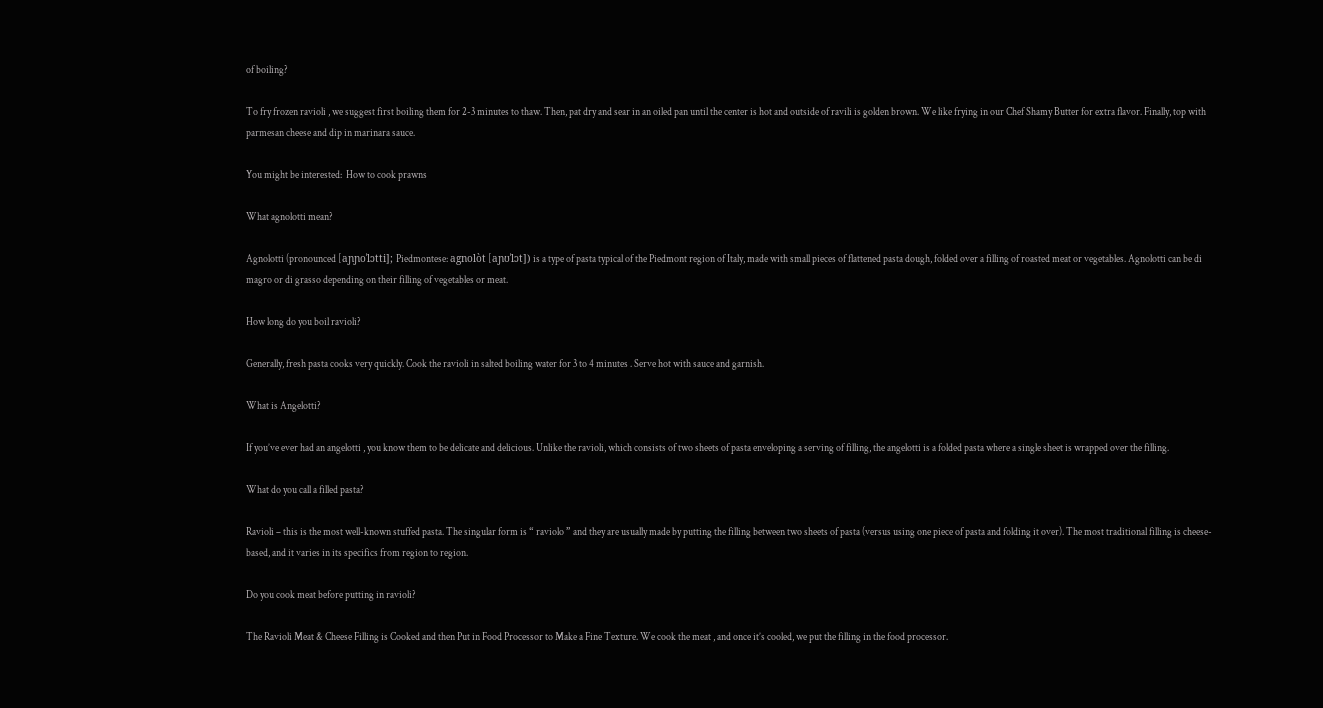of boiling?

To fry frozen ravioli , we suggest first boiling them for 2-3 minutes to thaw. Then, pat dry and sear in an oiled pan until the center is hot and outside of ravili is golden brown. We like frying in our Chef Shamy Butter for extra flavor. Finally, top with parmesan cheese and dip in marinara sauce.

You might be interested:  How to cook prawns

What agnolotti mean?

Agnolotti (pronounced [aɲɲoˈlɔtti]; Piedmontese: agnolòt [aɲʊˈlɔt]) is a type of pasta typical of the Piedmont region of Italy, made with small pieces of flattened pasta dough, folded over a filling of roasted meat or vegetables. Agnolotti can be di magro or di grasso depending on their filling of vegetables or meat.

How long do you boil ravioli?

Generally, fresh pasta cooks very quickly. Cook the ravioli in salted boiling water for 3 to 4 minutes . Serve hot with sauce and garnish.

What is Angelotti?

If you’ve ever had an angelotti , you know them to be delicate and delicious. Unlike the ravioli, which consists of two sheets of pasta enveloping a serving of filling, the angelotti is a folded pasta where a single sheet is wrapped over the filling.

What do you call a filled pasta?

Ravioli – this is the most well-known stuffed pasta. The singular form is “ raviolo ” and they are usually made by putting the filling between two sheets of pasta (versus using one piece of pasta and folding it over). The most traditional filling is cheese-based, and it varies in its specifics from region to region.

Do you cook meat before putting in ravioli?

The Ravioli Meat & Cheese Filling is Cooked and then Put in Food Processor to Make a Fine Texture. We cook the meat , and once it’s cooled, we put the filling in the food processor.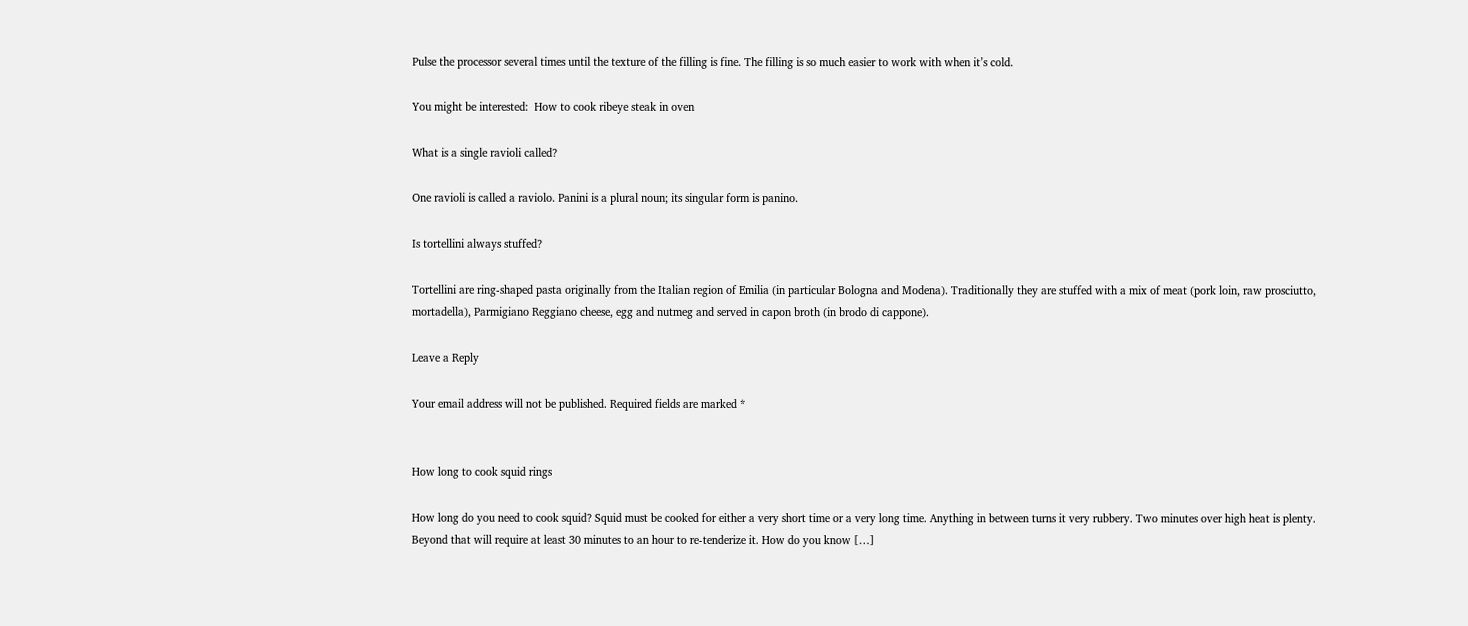Pulse the processor several times until the texture of the filling is fine. The filling is so much easier to work with when it’s cold.

You might be interested:  How to cook ribeye steak in oven

What is a single ravioli called?

One ravioli is called a raviolo. Panini is a plural noun; its singular form is panino.

Is tortellini always stuffed?

Tortellini are ring-shaped pasta originally from the Italian region of Emilia (in particular Bologna and Modena). Traditionally they are stuffed with a mix of meat (pork loin, raw prosciutto, mortadella), Parmigiano Reggiano cheese, egg and nutmeg and served in capon broth (in brodo di cappone).

Leave a Reply

Your email address will not be published. Required fields are marked *


How long to cook squid rings

How long do you need to cook squid? Squid must be cooked for either a very short time or a very long time. Anything in between turns it very rubbery. Two minutes over high heat is plenty. Beyond that will require at least 30 minutes to an hour to re-tenderize it. How do you know […]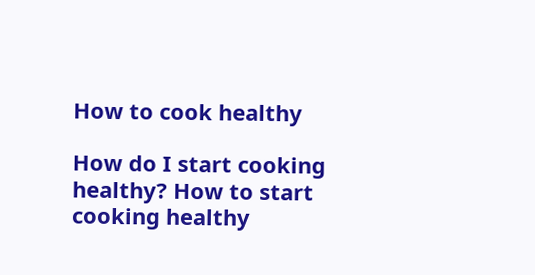How to cook healthy

How do I start cooking healthy? How to start cooking healthy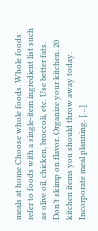meals at home Choose whole foods. Whole foods refer to foods with a single-item ingredient list such as olive oil, chicken, broccoli, etc. Use better fats. Don’t skimp on flavor. Organize your kitchen. 20 kitchen items you should throw away today. Incorporate meal planning. […]